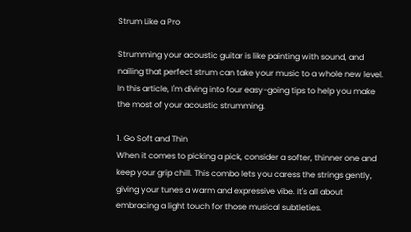Strum Like a Pro

Strumming your acoustic guitar is like painting with sound, and nailing that perfect strum can take your music to a whole new level. In this article, I'm diving into four easy-going tips to help you make the most of your acoustic strumming.

1. Go Soft and Thin
When it comes to picking a pick, consider a softer, thinner one and keep your grip chill. This combo lets you caress the strings gently, giving your tunes a warm and expressive vibe. It's all about embracing a light touch for those musical subtleties.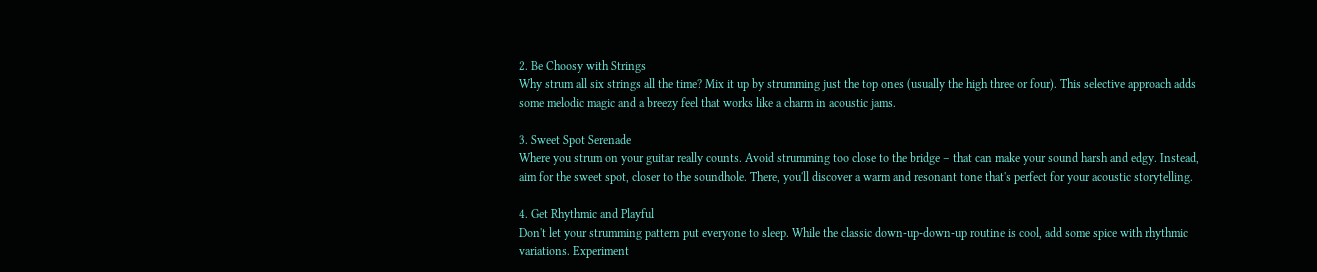2. Be Choosy with Strings
Why strum all six strings all the time? Mix it up by strumming just the top ones (usually the high three or four). This selective approach adds some melodic magic and a breezy feel that works like a charm in acoustic jams.

3. Sweet Spot Serenade
Where you strum on your guitar really counts. Avoid strumming too close to the bridge – that can make your sound harsh and edgy. Instead, aim for the sweet spot, closer to the soundhole. There, you'll discover a warm and resonant tone that's perfect for your acoustic storytelling.

4. Get Rhythmic and Playful
Don't let your strumming pattern put everyone to sleep. While the classic down-up-down-up routine is cool, add some spice with rhythmic variations. Experiment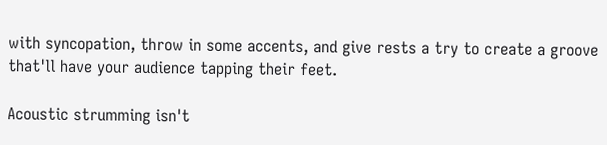with syncopation, throw in some accents, and give rests a try to create a groove that'll have your audience tapping their feet.

Acoustic strumming isn't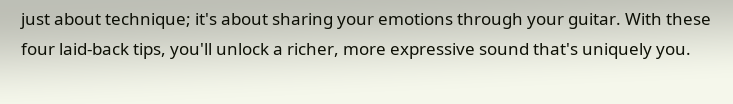just about technique; it's about sharing your emotions through your guitar. With these four laid-back tips, you'll unlock a richer, more expressive sound that's uniquely you.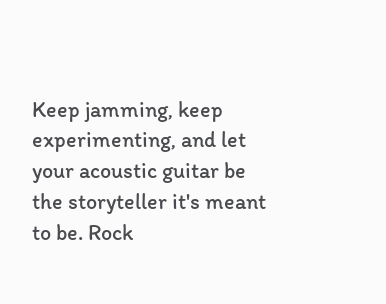Keep jamming, keep experimenting, and let your acoustic guitar be the storyteller it's meant to be. Rock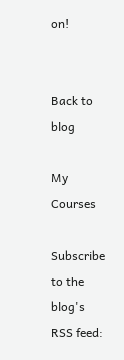on!


Back to blog

My Courses

Subscribe to the blog's RSS feed: